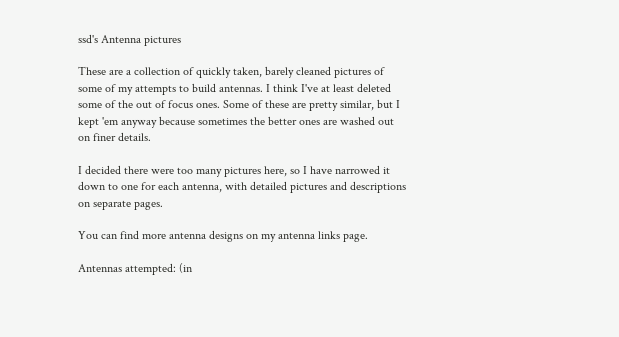ssd's Antenna pictures

These are a collection of quickly taken, barely cleaned pictures of some of my attempts to build antennas. I think I've at least deleted some of the out of focus ones. Some of these are pretty similar, but I kept 'em anyway because sometimes the better ones are washed out on finer details.

I decided there were too many pictures here, so I have narrowed it down to one for each antenna, with detailed pictures and descriptions on separate pages.

You can find more antenna designs on my antenna links page.

Antennas attempted: (in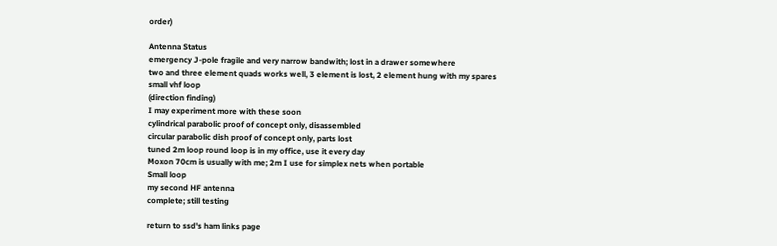order)

Antenna Status
emergency J-pole fragile and very narrow bandwith; lost in a drawer somewhere
two and three element quads works well, 3 element is lost, 2 element hung with my spares
small vhf loop
(direction finding)
I may experiment more with these soon
cylindrical parabolic proof of concept only, disassembled
circular parabolic dish proof of concept only, parts lost
tuned 2m loop round loop is in my office, use it every day
Moxon 70cm is usually with me; 2m I use for simplex nets when portable
Small loop
my second HF antenna
complete; still testing

return to ssd's ham links page